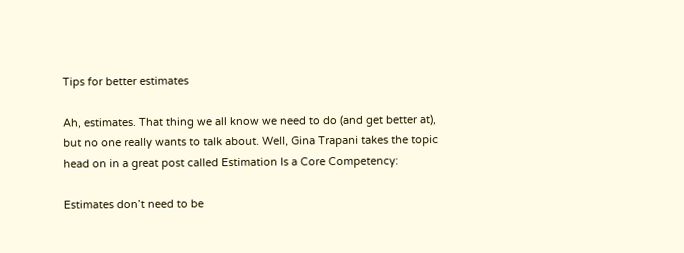Tips for better estimates

Ah, estimates. That thing we all know we need to do (and get better at), but no one really wants to talk about. Well, Gina Trapani takes the topic head on in a great post called Estimation Is a Core Competency:

Estimates don’t need to be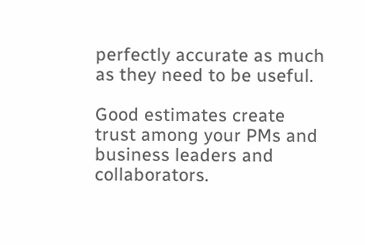perfectly accurate as much as they need to be useful.

Good estimates create trust among your PMs and business leaders and collaborators.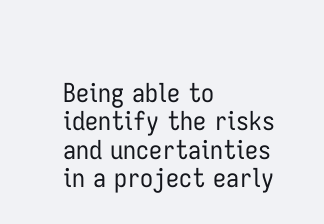Being able to identify the risks and uncertainties in a project early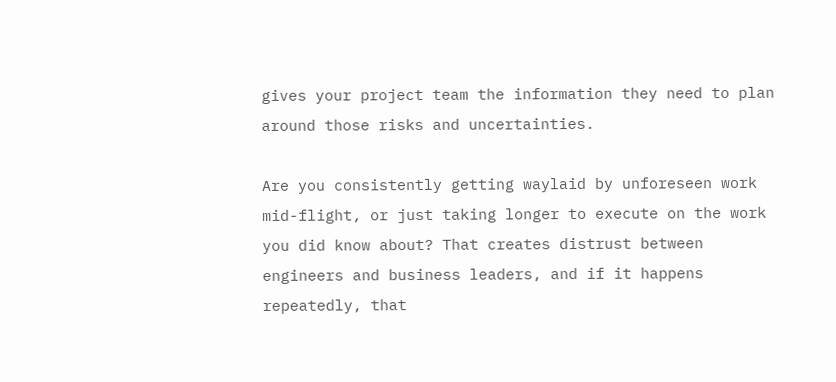gives your project team the information they need to plan around those risks and uncertainties.

Are you consistently getting waylaid by unforeseen work mid-flight, or just taking longer to execute on the work you did know about? That creates distrust between engineers and business leaders, and if it happens repeatedly, that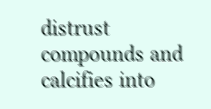distrust compounds and calcifies into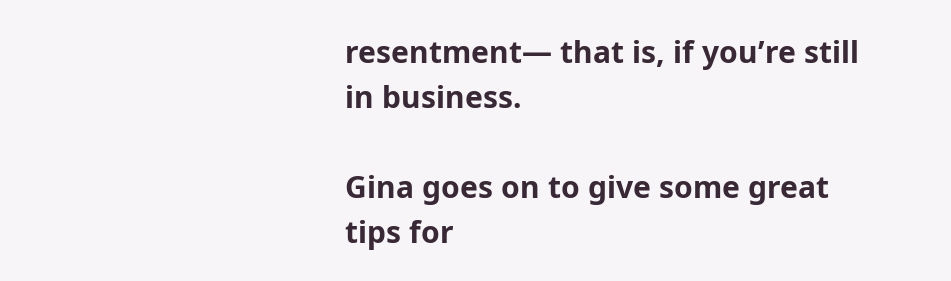resentment— that is, if you’re still in business.

Gina goes on to give some great tips for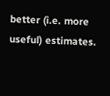better (i.e. more useful) estimates.